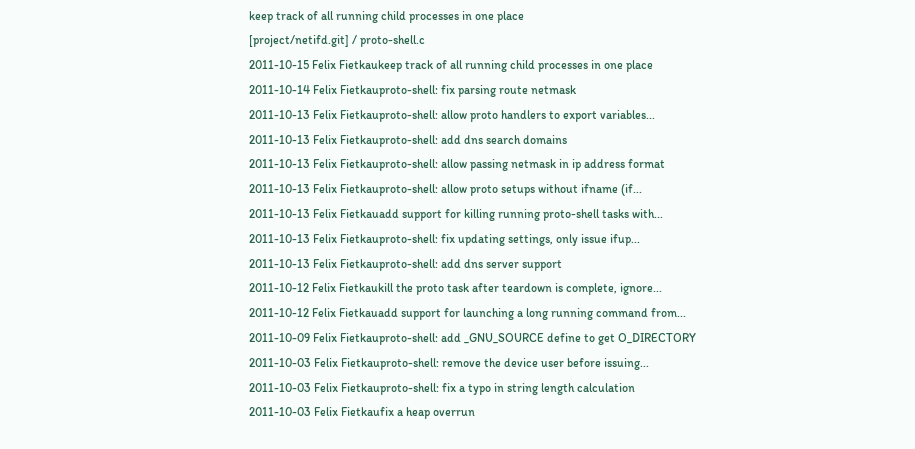keep track of all running child processes in one place
[project/netifd.git] / proto-shell.c
2011-10-15 Felix Fietkaukeep track of all running child processes in one place
2011-10-14 Felix Fietkauproto-shell: fix parsing route netmask
2011-10-13 Felix Fietkauproto-shell: allow proto handlers to export variables...
2011-10-13 Felix Fietkauproto-shell: add dns search domains
2011-10-13 Felix Fietkauproto-shell: allow passing netmask in ip address format
2011-10-13 Felix Fietkauproto-shell: allow proto setups without ifname (if...
2011-10-13 Felix Fietkauadd support for killing running proto-shell tasks with...
2011-10-13 Felix Fietkauproto-shell: fix updating settings, only issue ifup...
2011-10-13 Felix Fietkauproto-shell: add dns server support
2011-10-12 Felix Fietkaukill the proto task after teardown is complete, ignore...
2011-10-12 Felix Fietkauadd support for launching a long running command from...
2011-10-09 Felix Fietkauproto-shell: add _GNU_SOURCE define to get O_DIRECTORY
2011-10-03 Felix Fietkauproto-shell: remove the device user before issuing...
2011-10-03 Felix Fietkauproto-shell: fix a typo in string length calculation
2011-10-03 Felix Fietkaufix a heap overrun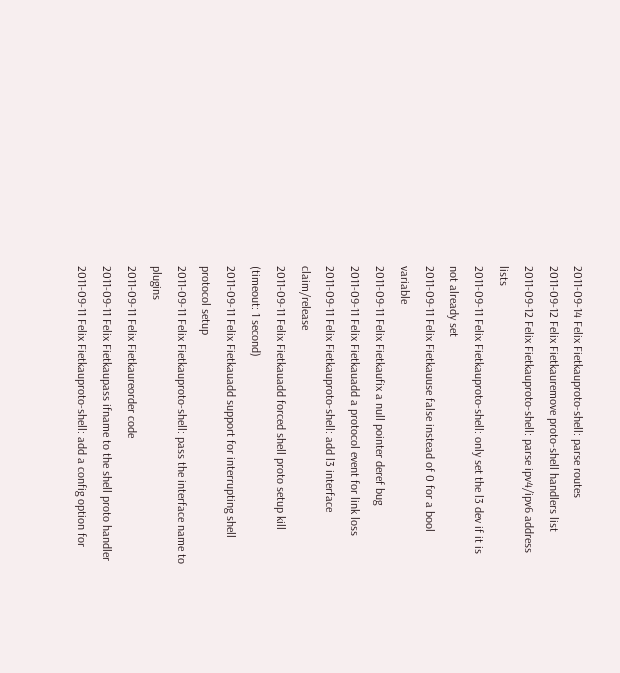2011-09-14 Felix Fietkauproto-shell: parse routes
2011-09-12 Felix Fietkauremove proto-shell handlers list
2011-09-12 Felix Fietkauproto-shell: parse ipv4/ipv6 address lists
2011-09-11 Felix Fietkauproto-shell: only set the l3 dev if it is not already set
2011-09-11 Felix Fietkauuse false instead of 0 for a bool variable
2011-09-11 Felix Fietkaufix a null pointer deref bug
2011-09-11 Felix Fietkauadd a protocol event for link loss
2011-09-11 Felix Fietkauproto-shell: add l3 interface claim/release
2011-09-11 Felix Fietkauadd forced shell proto setup kill (timeout: 1 second)
2011-09-11 Felix Fietkauadd support for interrupting shell protocol setup
2011-09-11 Felix Fietkauproto-shell: pass the interface name to plugins
2011-09-11 Felix Fietkaureorder code
2011-09-11 Felix Fietkaupass ifname to the shell proto handler
2011-09-11 Felix Fietkauproto-shell: add a config option for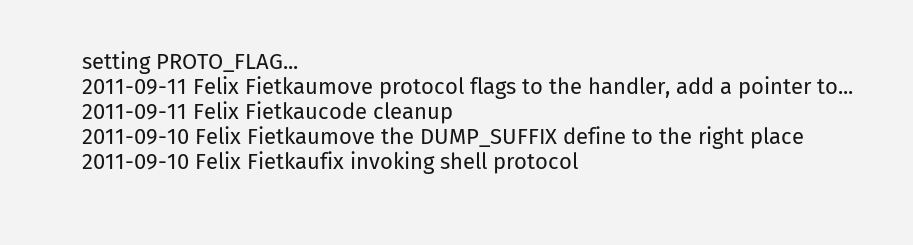setting PROTO_FLAG...
2011-09-11 Felix Fietkaumove protocol flags to the handler, add a pointer to...
2011-09-11 Felix Fietkaucode cleanup
2011-09-10 Felix Fietkaumove the DUMP_SUFFIX define to the right place
2011-09-10 Felix Fietkaufix invoking shell protocol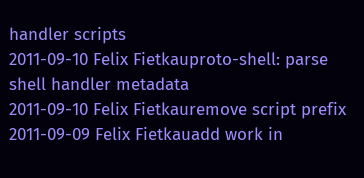handler scripts
2011-09-10 Felix Fietkauproto-shell: parse shell handler metadata
2011-09-10 Felix Fietkauremove script prefix
2011-09-09 Felix Fietkauadd work in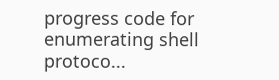progress code for enumerating shell protoco...